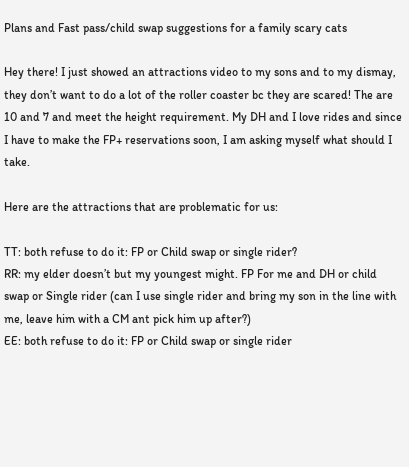Plans and Fast pass/child swap suggestions for a family scary cats

Hey there! I just showed an attractions video to my sons and to my dismay, they don’t want to do a lot of the roller coaster bc they are scared! The are 10 and 7 and meet the height requirement. My DH and I love rides and since I have to make the FP+ reservations soon, I am asking myself what should I take.

Here are the attractions that are problematic for us:

TT: both refuse to do it: FP or Child swap or single rider?
RR: my elder doesn’t but my youngest might. FP For me and DH or child swap or Single rider (can I use single rider and bring my son in the line with me, leave him with a CM ant pick him up after?)
EE: both refuse to do it: FP or Child swap or single rider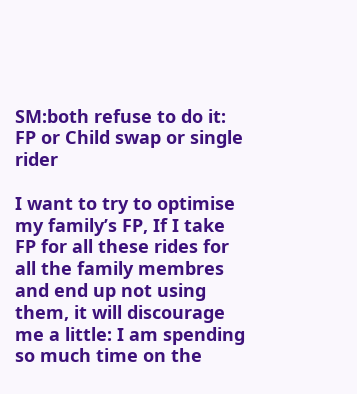SM:both refuse to do it: FP or Child swap or single rider

I want to try to optimise my family’s FP, If I take FP for all these rides for all the family membres and end up not using them, it will discourage me a little: I am spending so much time on the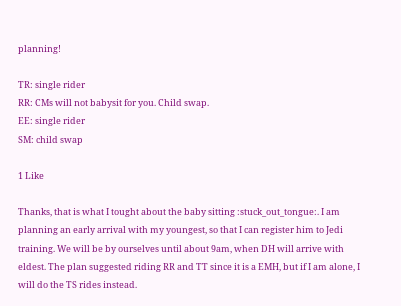planning!

TR: single rider
RR: CMs will not babysit for you. Child swap.
EE: single rider
SM: child swap

1 Like

Thanks, that is what I tought about the baby sitting :stuck_out_tongue:. I am planning an early arrival with my youngest, so that I can register him to Jedi training. We will be by ourselves until about 9am, when DH will arrive with eldest. The plan suggested riding RR and TT since it is a EMH, but if I am alone, I will do the TS rides instead.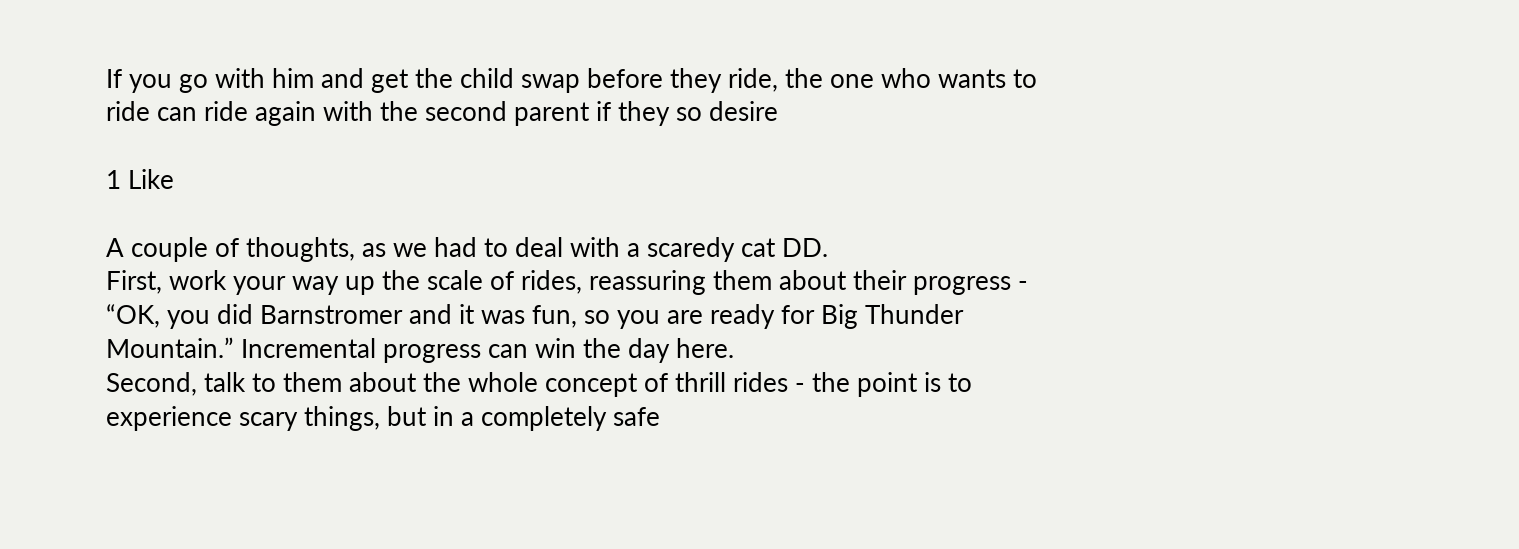If you go with him and get the child swap before they ride, the one who wants to ride can ride again with the second parent if they so desire

1 Like

A couple of thoughts, as we had to deal with a scaredy cat DD.
First, work your way up the scale of rides, reassuring them about their progress - “OK, you did Barnstromer and it was fun, so you are ready for Big Thunder Mountain.” Incremental progress can win the day here.
Second, talk to them about the whole concept of thrill rides - the point is to experience scary things, but in a completely safe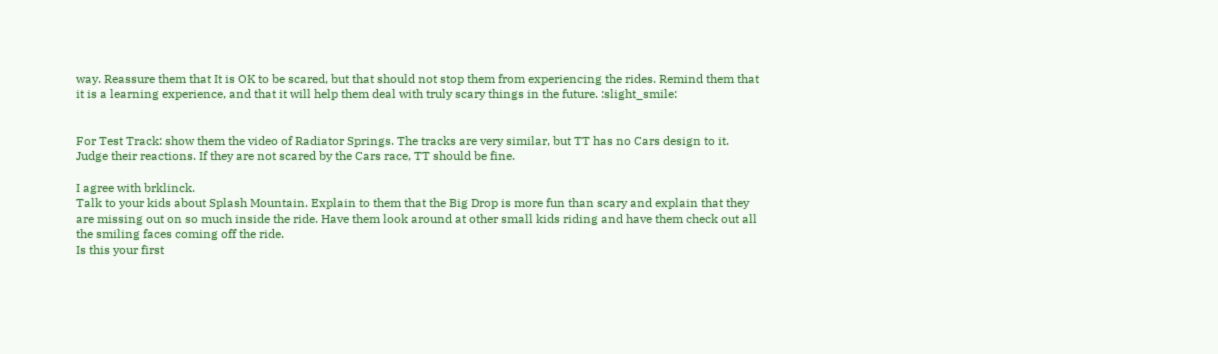way. Reassure them that It is OK to be scared, but that should not stop them from experiencing the rides. Remind them that it is a learning experience, and that it will help them deal with truly scary things in the future. :slight_smile:


For Test Track: show them the video of Radiator Springs. The tracks are very similar, but TT has no Cars design to it. Judge their reactions. If they are not scared by the Cars race, TT should be fine.

I agree with brklinck.
Talk to your kids about Splash Mountain. Explain to them that the Big Drop is more fun than scary and explain that they are missing out on so much inside the ride. Have them look around at other small kids riding and have them check out all the smiling faces coming off the ride.
Is this your first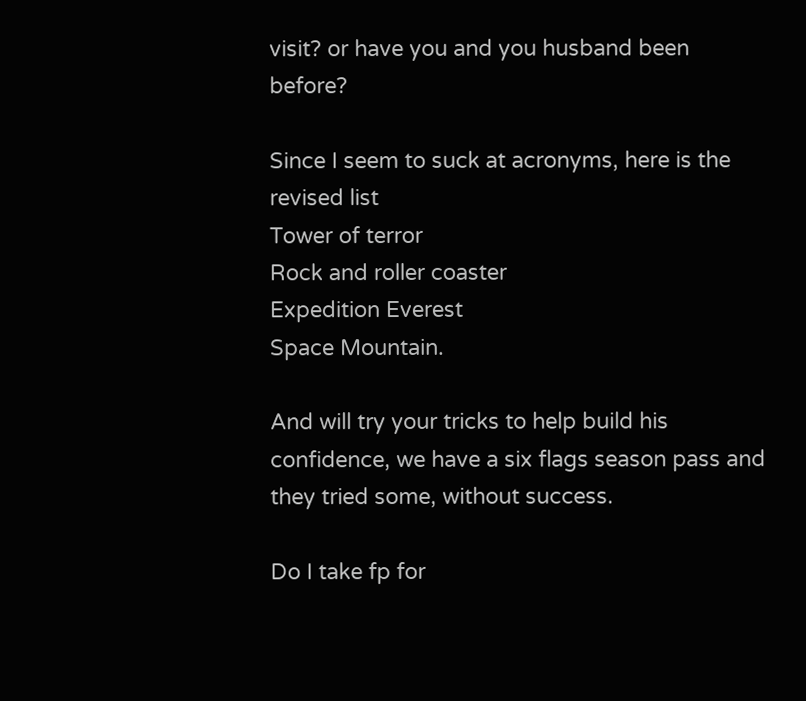visit? or have you and you husband been before?

Since I seem to suck at acronyms, here is the revised list
Tower of terror
Rock and roller coaster
Expedition Everest
Space Mountain.

And will try your tricks to help build his confidence, we have a six flags season pass and they tried some, without success.

Do I take fp for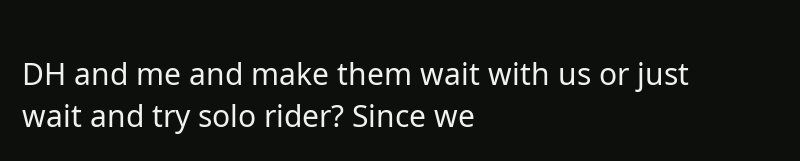DH and me and make them wait with us or just wait and try solo rider? Since we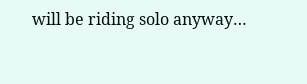will be riding solo anyway…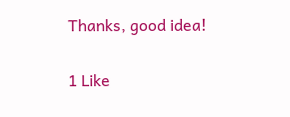Thanks, good idea!

1 Like